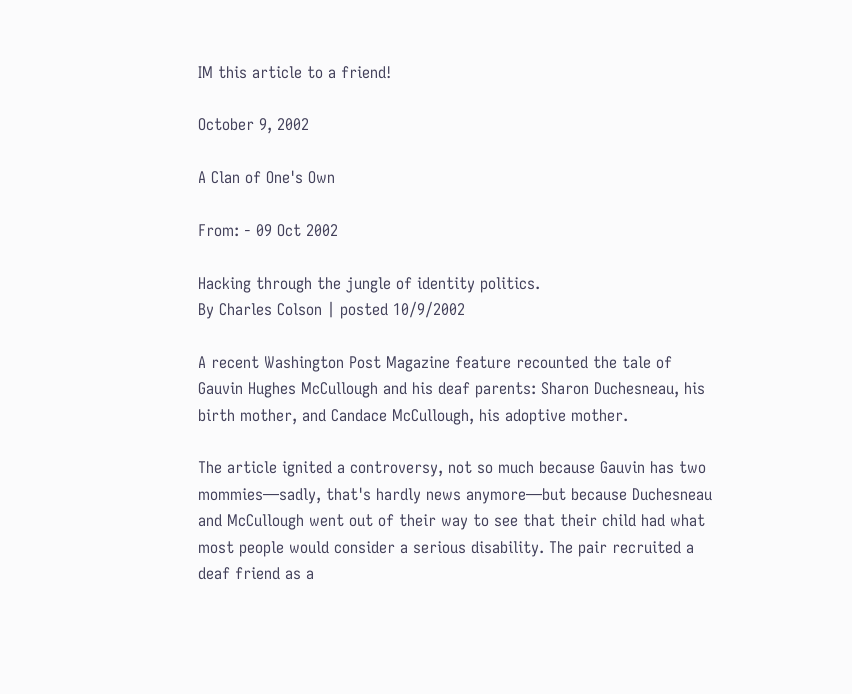IM this article to a friend!

October 9, 2002

A Clan of One's Own

From: - 09 Oct 2002

Hacking through the jungle of identity politics.
By Charles Colson | posted 10/9/2002

A recent Washington Post Magazine feature recounted the tale of Gauvin Hughes McCullough and his deaf parents: Sharon Duchesneau, his birth mother, and Candace McCullough, his adoptive mother.

The article ignited a controversy, not so much because Gauvin has two mommies—sadly, that's hardly news anymore—but because Duchesneau and McCullough went out of their way to see that their child had what most people would consider a serious disability. The pair recruited a deaf friend as a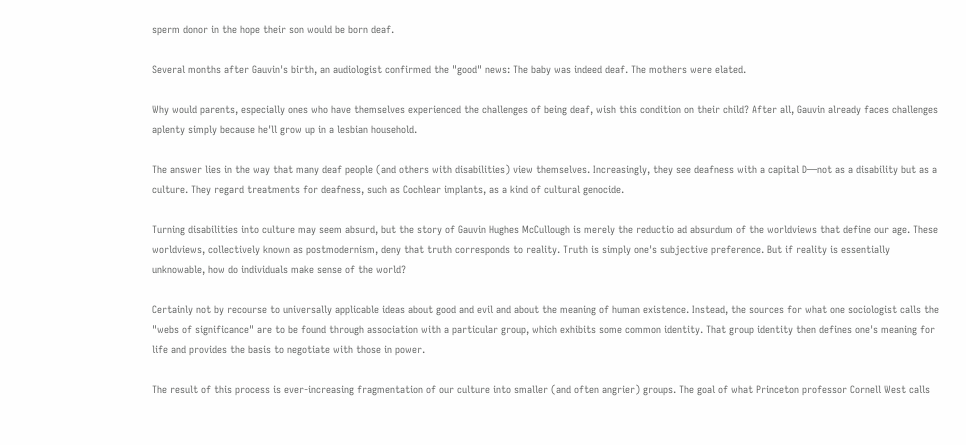sperm donor in the hope their son would be born deaf.

Several months after Gauvin's birth, an audiologist confirmed the "good" news: The baby was indeed deaf. The mothers were elated.

Why would parents, especially ones who have themselves experienced the challenges of being deaf, wish this condition on their child? After all, Gauvin already faces challenges aplenty simply because he'll grow up in a lesbian household.

The answer lies in the way that many deaf people (and others with disabilities) view themselves. Increasingly, they see deafness with a capital D—not as a disability but as a culture. They regard treatments for deafness, such as Cochlear implants, as a kind of cultural genocide.

Turning disabilities into culture may seem absurd, but the story of Gauvin Hughes McCullough is merely the reductio ad absurdum of the worldviews that define our age. These worldviews, collectively known as postmodernism, deny that truth corresponds to reality. Truth is simply one's subjective preference. But if reality is essentially unknowable, how do individuals make sense of the world?

Certainly not by recourse to universally applicable ideas about good and evil and about the meaning of human existence. Instead, the sources for what one sociologist calls the "webs of significance" are to be found through association with a particular group, which exhibits some common identity. That group identity then defines one's meaning for life and provides the basis to negotiate with those in power.

The result of this process is ever-increasing fragmentation of our culture into smaller (and often angrier) groups. The goal of what Princeton professor Cornell West calls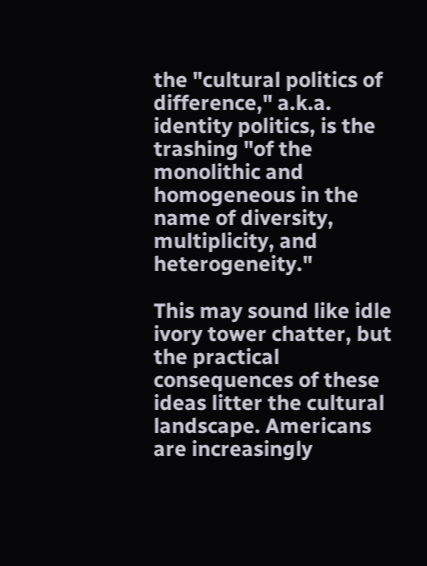the "cultural politics of difference," a.k.a. identity politics, is the trashing "of the monolithic and homogeneous in the name of diversity, multiplicity, and heterogeneity."

This may sound like idle ivory tower chatter, but the practical consequences of these ideas litter the cultural landscape. Americans are increasingly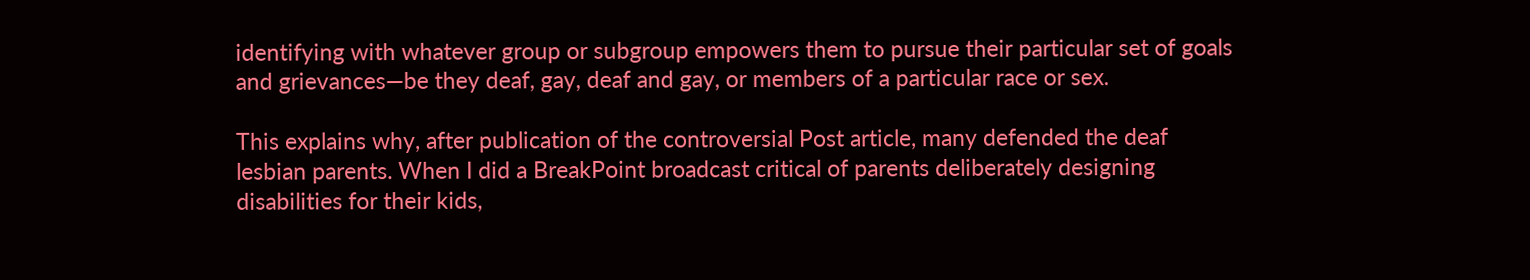identifying with whatever group or subgroup empowers them to pursue their particular set of goals and grievances—be they deaf, gay, deaf and gay, or members of a particular race or sex.

This explains why, after publication of the controversial Post article, many defended the deaf lesbian parents. When I did a BreakPoint broadcast critical of parents deliberately designing disabilities for their kids,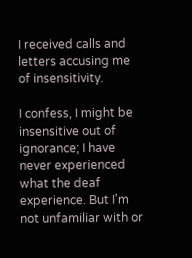I received calls and letters accusing me of insensitivity.

I confess, I might be insensitive out of ignorance; I have never experienced what the deaf experience. But I'm not unfamiliar with or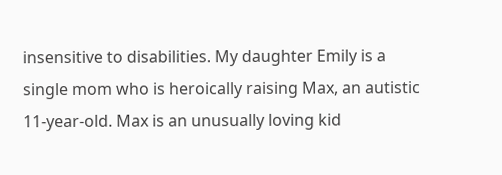insensitive to disabilities. My daughter Emily is a single mom who is heroically raising Max, an autistic 11-year-old. Max is an unusually loving kid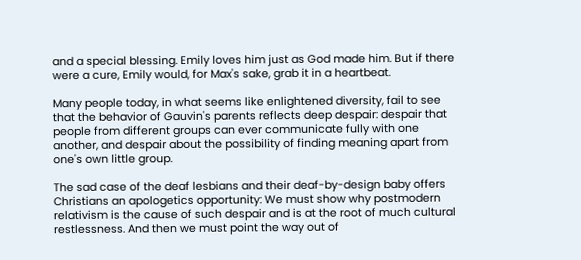and a special blessing. Emily loves him just as God made him. But if there were a cure, Emily would, for Max's sake, grab it in a heartbeat.

Many people today, in what seems like enlightened diversity, fail to see that the behavior of Gauvin's parents reflects deep despair: despair that people from different groups can ever communicate fully with one another, and despair about the possibility of finding meaning apart from one's own little group.

The sad case of the deaf lesbians and their deaf-by-design baby offers Christians an apologetics opportunity: We must show why postmodern relativism is the cause of such despair and is at the root of much cultural restlessness. And then we must point the way out of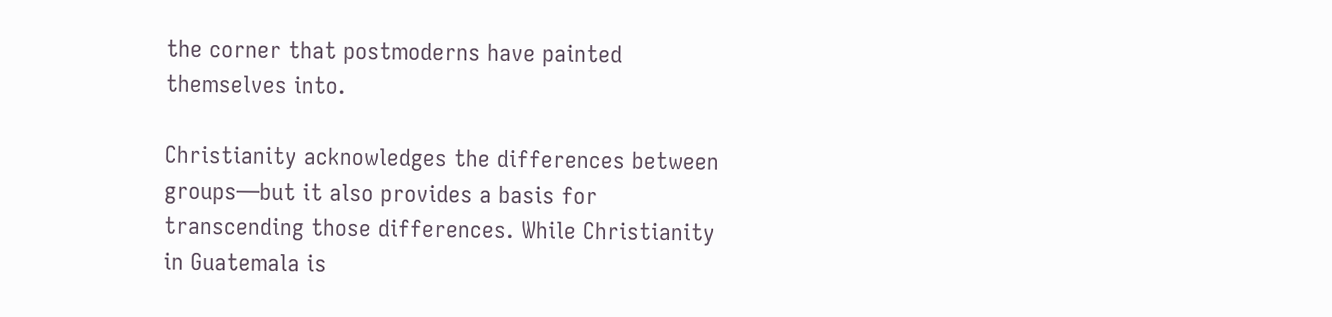the corner that postmoderns have painted themselves into.

Christianity acknowledges the differences between groups—but it also provides a basis for transcending those differences. While Christianity in Guatemala is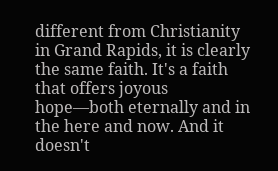different from Christianity in Grand Rapids, it is clearly the same faith. It's a faith that offers joyous hope—both eternally and in the here and now. And it doesn't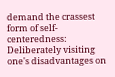demand the crassest form of self-centeredness: Deliberately visiting one's disadvantages on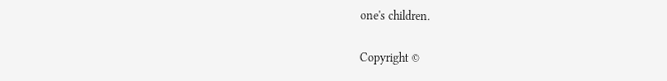one's children.

Copyright ©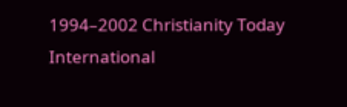1994–2002 Christianity Today International